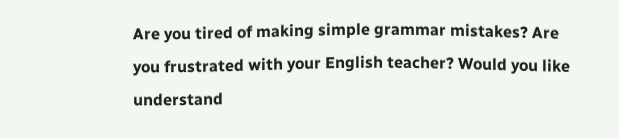Are you tired of making simple grammar mistakes? Are you frustrated with your English teacher? Would you like understand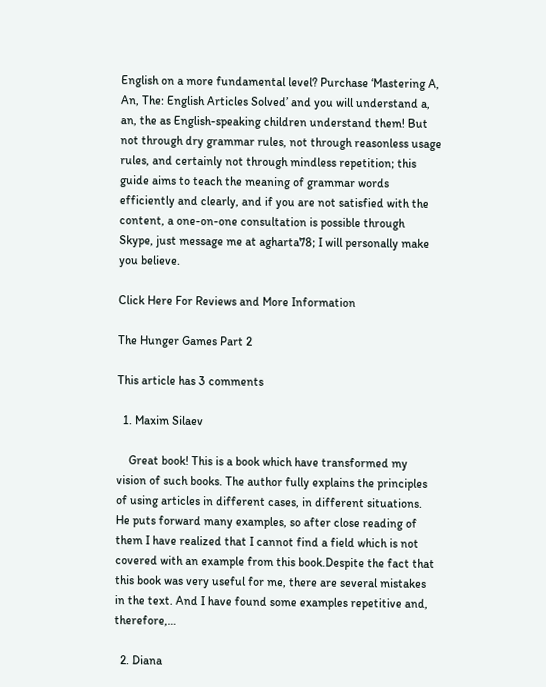English on a more fundamental level? Purchase ‘Mastering A, An, The: English Articles Solved’ and you will understand a, an, the as English-speaking children understand them! But not through dry grammar rules, not through reasonless usage rules, and certainly not through mindless repetition; this guide aims to teach the meaning of grammar words efficiently and clearly, and if you are not satisfied with the content, a one-on-one consultation is possible through Skype, just message me at agharta78; I will personally make you believe.

Click Here For Reviews and More Information

The Hunger Games Part 2

This article has 3 comments

  1. Maxim Silaev

    Great book! This is a book which have transformed my vision of such books. The author fully explains the principles of using articles in different cases, in different situations. He puts forward many examples, so after close reading of them I have realized that I cannot find a field which is not covered with an example from this book.Despite the fact that this book was very useful for me, there are several mistakes in the text. And I have found some examples repetitive and, therefore,…

  2. Diana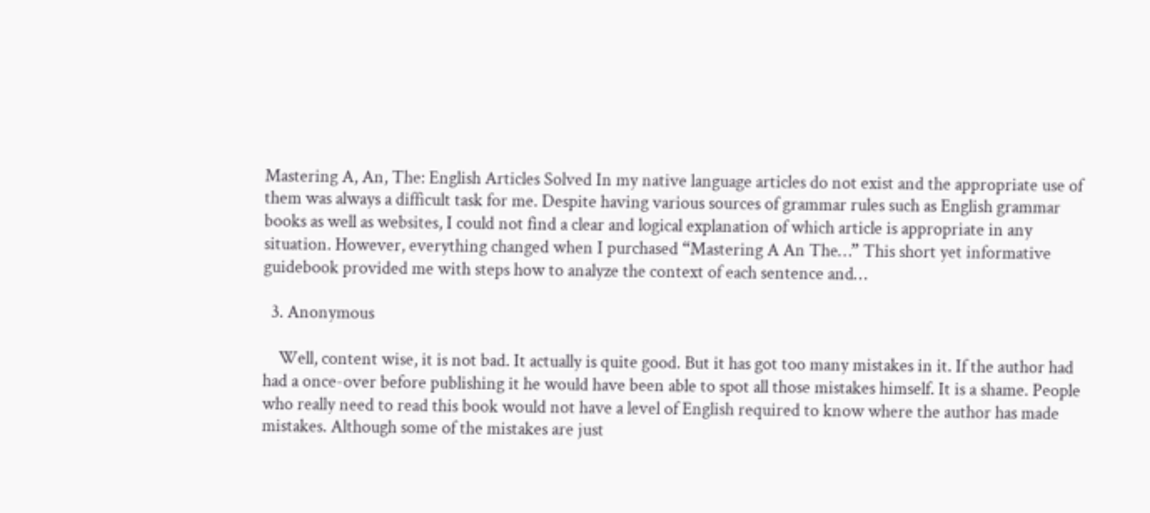Mastering A, An, The: English Articles Solved In my native language articles do not exist and the appropriate use of them was always a difficult task for me. Despite having various sources of grammar rules such as English grammar books as well as websites, I could not find a clear and logical explanation of which article is appropriate in any situation. However, everything changed when I purchased “Mastering A An The…” This short yet informative guidebook provided me with steps how to analyze the context of each sentence and…

  3. Anonymous

    Well, content wise, it is not bad. It actually is quite good. But it has got too many mistakes in it. If the author had had a once-over before publishing it he would have been able to spot all those mistakes himself. It is a shame. People who really need to read this book would not have a level of English required to know where the author has made mistakes. Although some of the mistakes are just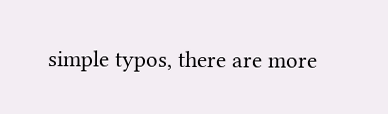simple typos, there are more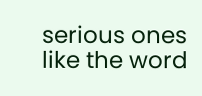serious ones like the word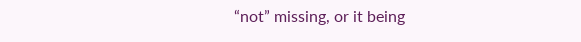“not” missing, or it being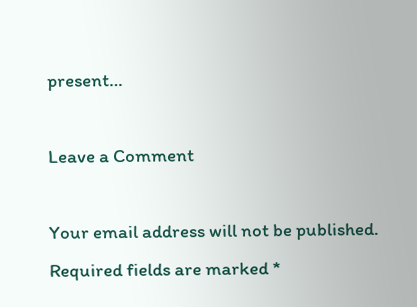present…

Leave a Comment

Your email address will not be published. Required fields are marked *